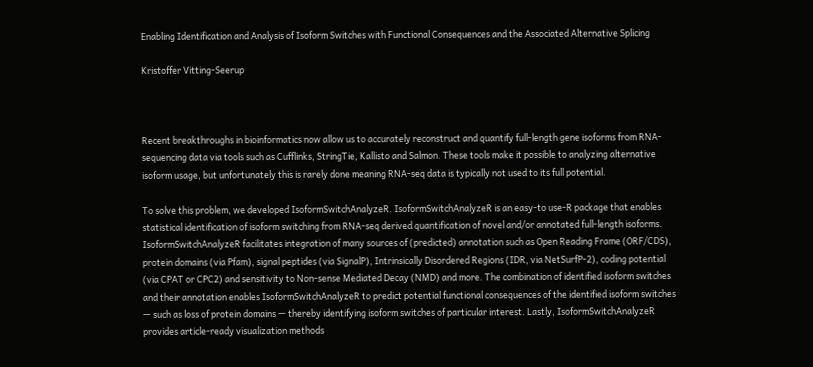Enabling Identification and Analysis of Isoform Switches with Functional Consequences and the Associated Alternative Splicing

Kristoffer Vitting-Seerup



Recent breakthroughs in bioinformatics now allow us to accurately reconstruct and quantify full-length gene isoforms from RNA-sequencing data via tools such as Cufflinks, StringTie, Kallisto and Salmon. These tools make it possible to analyzing alternative isoform usage, but unfortunately this is rarely done meaning RNA-seq data is typically not used to its full potential.

To solve this problem, we developed IsoformSwitchAnalyzeR. IsoformSwitchAnalyzeR is an easy-to use-R package that enables statistical identification of isoform switching from RNA-seq derived quantification of novel and/or annotated full-length isoforms. IsoformSwitchAnalyzeR facilitates integration of many sources of (predicted) annotation such as Open Reading Frame (ORF/CDS), protein domains (via Pfam), signal peptides (via SignalP), Intrinsically Disordered Regions (IDR, via NetSurfP-2), coding potential (via CPAT or CPC2) and sensitivity to Non-sense Mediated Decay (NMD) and more. The combination of identified isoform switches and their annotation enables IsoformSwitchAnalyzeR to predict potential functional consequences of the identified isoform switches — such as loss of protein domains — thereby identifying isoform switches of particular interest. Lastly, IsoformSwitchAnalyzeR provides article-ready visualization methods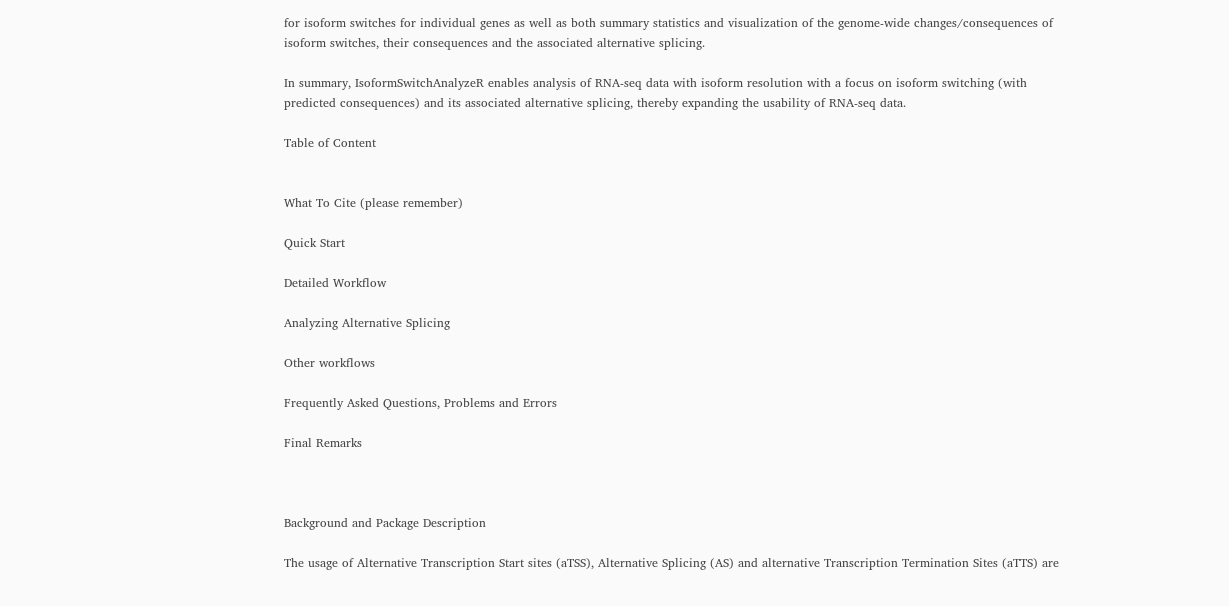for isoform switches for individual genes as well as both summary statistics and visualization of the genome-wide changes/consequences of isoform switches, their consequences and the associated alternative splicing.

In summary, IsoformSwitchAnalyzeR enables analysis of RNA-seq data with isoform resolution with a focus on isoform switching (with predicted consequences) and its associated alternative splicing, thereby expanding the usability of RNA-seq data.

Table of Content


What To Cite (please remember)

Quick Start

Detailed Workflow

Analyzing Alternative Splicing

Other workflows

Frequently Asked Questions, Problems and Errors

Final Remarks



Background and Package Description

The usage of Alternative Transcription Start sites (aTSS), Alternative Splicing (AS) and alternative Transcription Termination Sites (aTTS) are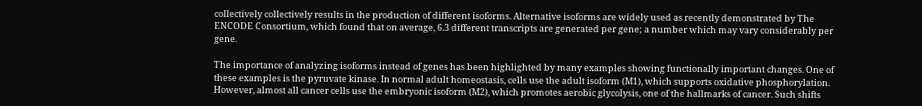collectively collectively results in the production of different isoforms. Alternative isoforms are widely used as recently demonstrated by The ENCODE Consortium, which found that on average, 6.3 different transcripts are generated per gene; a number which may vary considerably per gene.

The importance of analyzing isoforms instead of genes has been highlighted by many examples showing functionally important changes. One of these examples is the pyruvate kinase. In normal adult homeostasis, cells use the adult isoform (M1), which supports oxidative phosphorylation. However, almost all cancer cells use the embryonic isoform (M2), which promotes aerobic glycolysis, one of the hallmarks of cancer. Such shifts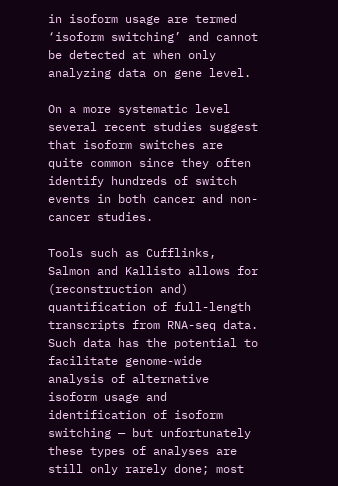in isoform usage are termed ‘isoform switching’ and cannot be detected at when only analyzing data on gene level.

On a more systematic level several recent studies suggest that isoform switches are quite common since they often identify hundreds of switch events in both cancer and non-cancer studies.

Tools such as Cufflinks, Salmon and Kallisto allows for (reconstruction and) quantification of full-length transcripts from RNA-seq data. Such data has the potential to facilitate genome-wide analysis of alternative isoform usage and identification of isoform switching — but unfortunately these types of analyses are still only rarely done; most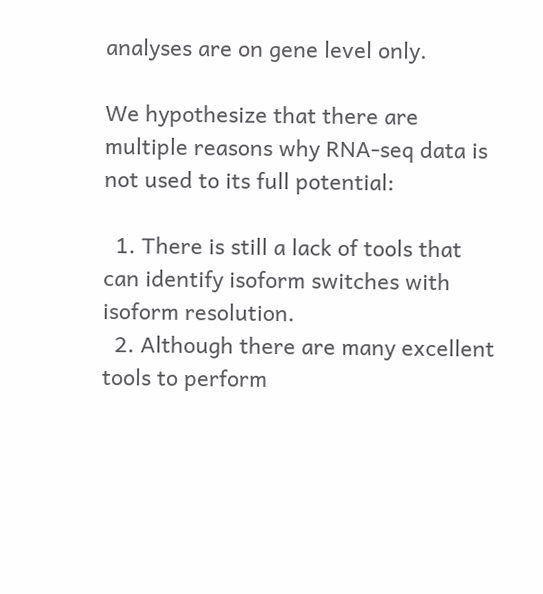analyses are on gene level only.

We hypothesize that there are multiple reasons why RNA-seq data is not used to its full potential:

  1. There is still a lack of tools that can identify isoform switches with isoform resolution.
  2. Although there are many excellent tools to perform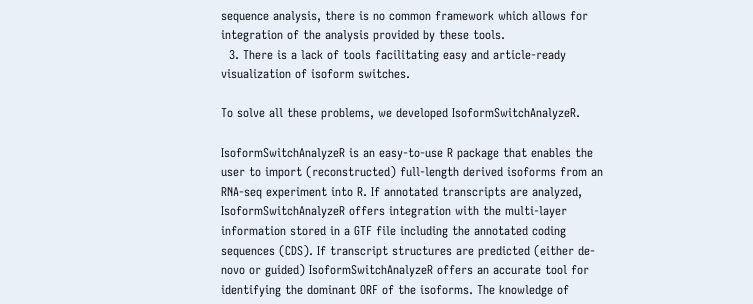sequence analysis, there is no common framework which allows for integration of the analysis provided by these tools.
  3. There is a lack of tools facilitating easy and article-ready visualization of isoform switches.

To solve all these problems, we developed IsoformSwitchAnalyzeR.

IsoformSwitchAnalyzeR is an easy-to-use R package that enables the user to import (reconstructed) full-length derived isoforms from an RNA-seq experiment into R. If annotated transcripts are analyzed, IsoformSwitchAnalyzeR offers integration with the multi-layer information stored in a GTF file including the annotated coding sequences (CDS). If transcript structures are predicted (either de-novo or guided) IsoformSwitchAnalyzeR offers an accurate tool for identifying the dominant ORF of the isoforms. The knowledge of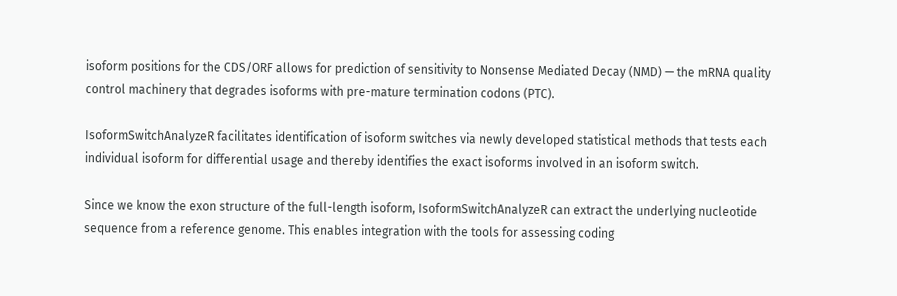isoform positions for the CDS/ORF allows for prediction of sensitivity to Nonsense Mediated Decay (NMD) — the mRNA quality control machinery that degrades isoforms with pre-mature termination codons (PTC).

IsoformSwitchAnalyzeR facilitates identification of isoform switches via newly developed statistical methods that tests each individual isoform for differential usage and thereby identifies the exact isoforms involved in an isoform switch.

Since we know the exon structure of the full-length isoform, IsoformSwitchAnalyzeR can extract the underlying nucleotide sequence from a reference genome. This enables integration with the tools for assessing coding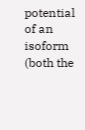potential of an isoform (both the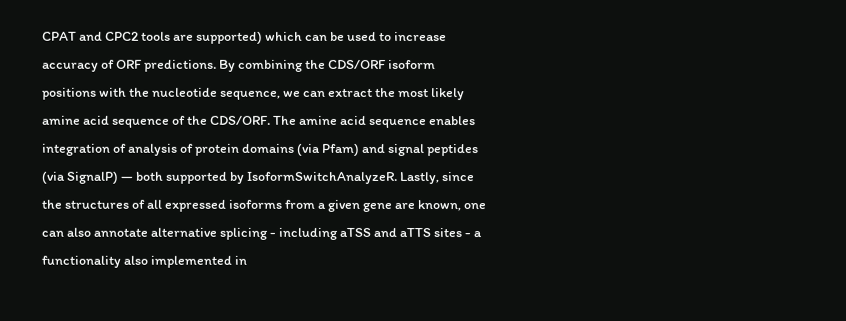CPAT and CPC2 tools are supported) which can be used to increase accuracy of ORF predictions. By combining the CDS/ORF isoform positions with the nucleotide sequence, we can extract the most likely amine acid sequence of the CDS/ORF. The amine acid sequence enables integration of analysis of protein domains (via Pfam) and signal peptides (via SignalP) — both supported by IsoformSwitchAnalyzeR. Lastly, since the structures of all expressed isoforms from a given gene are known, one can also annotate alternative splicing - including aTSS and aTTS sites - a functionality also implemented in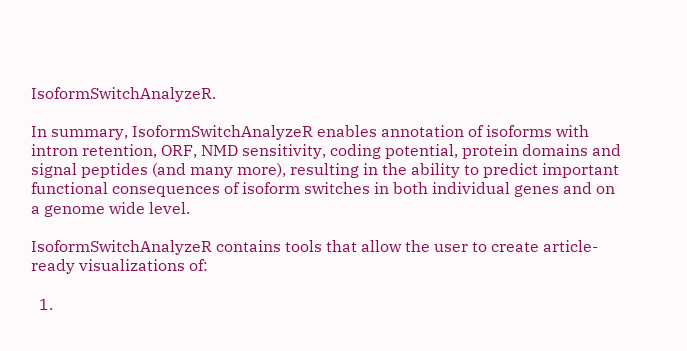IsoformSwitchAnalyzeR.

In summary, IsoformSwitchAnalyzeR enables annotation of isoforms with intron retention, ORF, NMD sensitivity, coding potential, protein domains and signal peptides (and many more), resulting in the ability to predict important functional consequences of isoform switches in both individual genes and on a genome wide level.

IsoformSwitchAnalyzeR contains tools that allow the user to create article-ready visualizations of:

  1.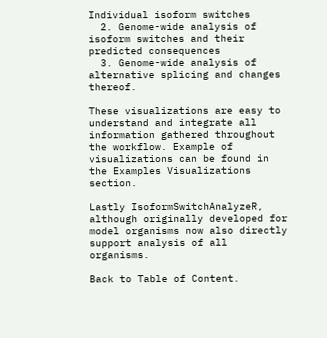Individual isoform switches
  2. Genome-wide analysis of isoform switches and their predicted consequences
  3. Genome-wide analysis of alternative splicing and changes thereof.

These visualizations are easy to understand and integrate all information gathered throughout the workflow. Example of visualizations can be found in the Examples Visualizations section.

Lastly IsoformSwitchAnalyzeR, although originally developed for model organisms now also directly support analysis of all organisms.

Back to Table of Content.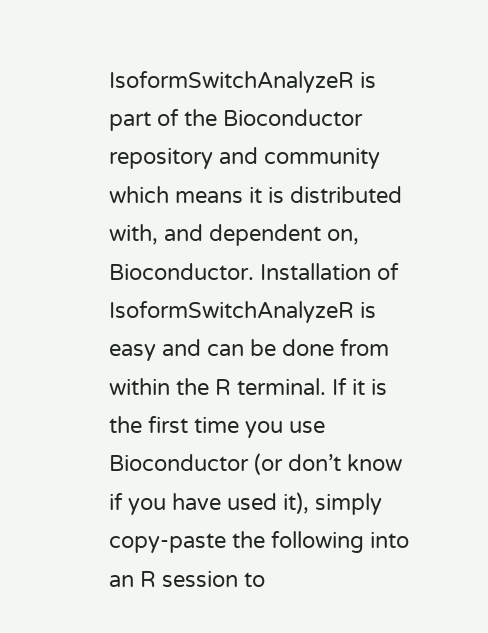IsoformSwitchAnalyzeR is part of the Bioconductor repository and community which means it is distributed with, and dependent on, Bioconductor. Installation of IsoformSwitchAnalyzeR is easy and can be done from within the R terminal. If it is the first time you use Bioconductor (or don’t know if you have used it), simply copy-paste the following into an R session to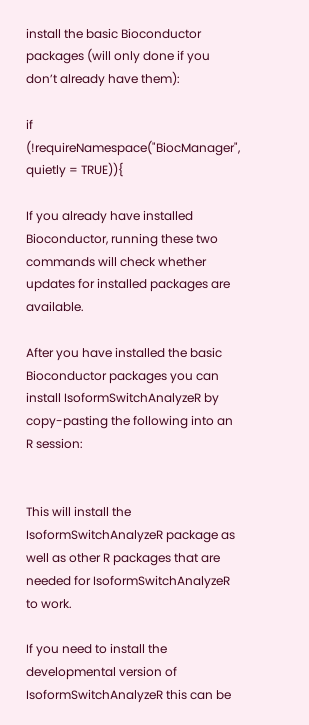install the basic Bioconductor packages (will only done if you don’t already have them):

if (!requireNamespace("BiocManager", quietly = TRUE)){

If you already have installed Bioconductor, running these two commands will check whether updates for installed packages are available.

After you have installed the basic Bioconductor packages you can install IsoformSwitchAnalyzeR by copy-pasting the following into an R session:


This will install the IsoformSwitchAnalyzeR package as well as other R packages that are needed for IsoformSwitchAnalyzeR to work.

If you need to install the developmental version of IsoformSwitchAnalyzeR this can be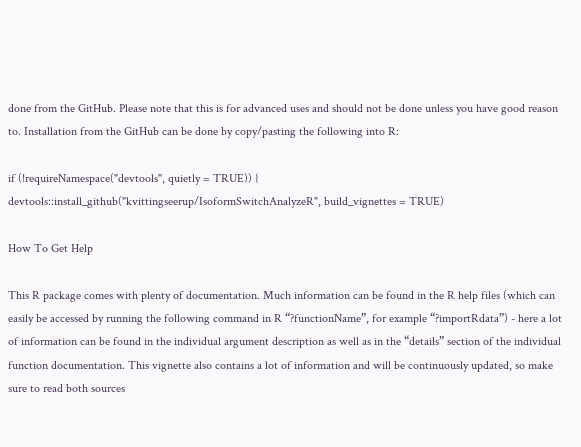done from the GitHub. Please note that this is for advanced uses and should not be done unless you have good reason to. Installation from the GitHub can be done by copy/pasting the following into R:

if (!requireNamespace("devtools", quietly = TRUE)) {
devtools::install_github("kvittingseerup/IsoformSwitchAnalyzeR", build_vignettes = TRUE)

How To Get Help

This R package comes with plenty of documentation. Much information can be found in the R help files (which can easily be accessed by running the following command in R “?functionName”, for example “?importRdata”) - here a lot of information can be found in the individual argument description as well as in the “details” section of the individual function documentation. This vignette also contains a lot of information and will be continuously updated, so make sure to read both sources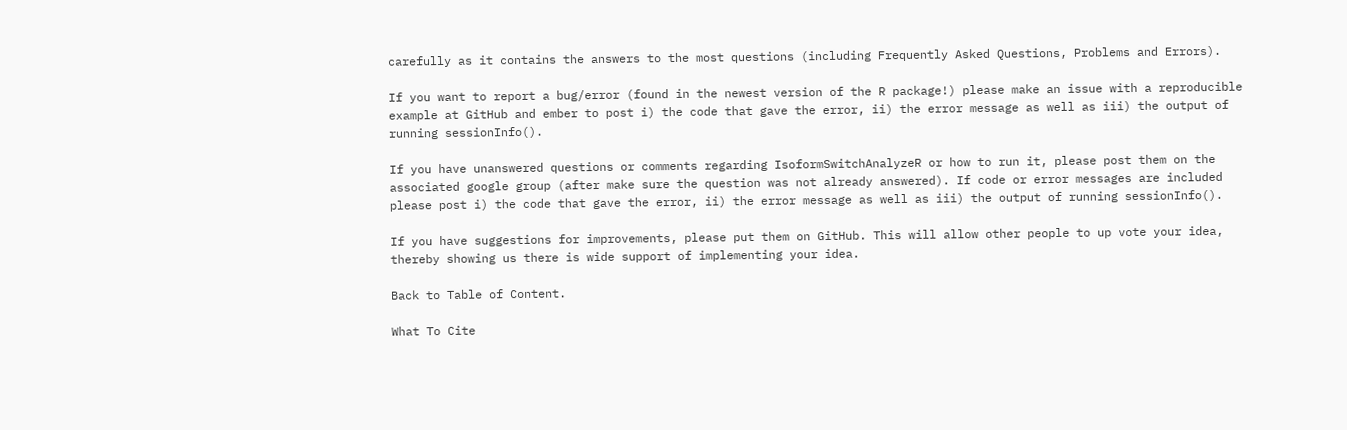carefully as it contains the answers to the most questions (including Frequently Asked Questions, Problems and Errors).

If you want to report a bug/error (found in the newest version of the R package!) please make an issue with a reproducible example at GitHub and ember to post i) the code that gave the error, ii) the error message as well as iii) the output of running sessionInfo().

If you have unanswered questions or comments regarding IsoformSwitchAnalyzeR or how to run it, please post them on the associated google group (after make sure the question was not already answered). If code or error messages are included please post i) the code that gave the error, ii) the error message as well as iii) the output of running sessionInfo().

If you have suggestions for improvements, please put them on GitHub. This will allow other people to up vote your idea, thereby showing us there is wide support of implementing your idea.

Back to Table of Content.

What To Cite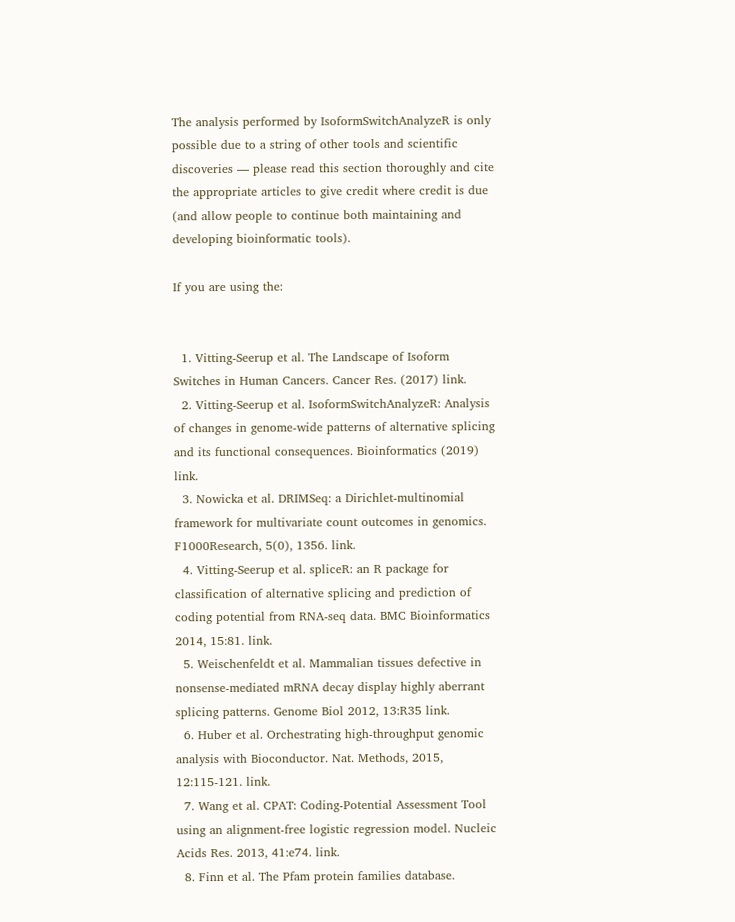The analysis performed by IsoformSwitchAnalyzeR is only possible due to a string of other tools and scientific discoveries — please read this section thoroughly and cite the appropriate articles to give credit where credit is due (and allow people to continue both maintaining and developing bioinformatic tools).

If you are using the:


  1. Vitting-Seerup et al. The Landscape of Isoform Switches in Human Cancers. Cancer Res. (2017) link.
  2. Vitting-Seerup et al. IsoformSwitchAnalyzeR: Analysis of changes in genome-wide patterns of alternative splicing and its functional consequences. Bioinformatics (2019) link.
  3. Nowicka et al. DRIMSeq: a Dirichlet-multinomial framework for multivariate count outcomes in genomics. F1000Research, 5(0), 1356. link.
  4. Vitting-Seerup et al. spliceR: an R package for classification of alternative splicing and prediction of coding potential from RNA-seq data. BMC Bioinformatics 2014, 15:81. link.
  5. Weischenfeldt et al. Mammalian tissues defective in nonsense-mediated mRNA decay display highly aberrant splicing patterns. Genome Biol 2012, 13:R35 link.
  6. Huber et al. Orchestrating high-throughput genomic analysis with Bioconductor. Nat. Methods, 2015, 12:115-121. link.
  7. Wang et al. CPAT: Coding-Potential Assessment Tool using an alignment-free logistic regression model. Nucleic Acids Res. 2013, 41:e74. link.
  8. Finn et al. The Pfam protein families database.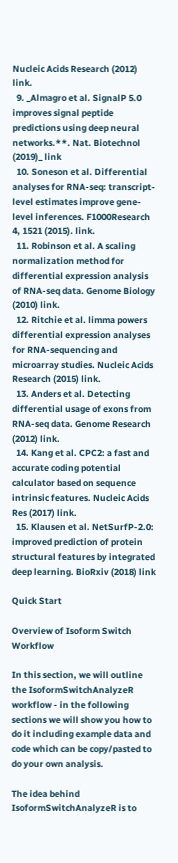Nucleic Acids Research (2012) link.
  9. _Almagro et al. SignalP 5.0 improves signal peptide predictions using deep neural networks.**. Nat. Biotechnol (2019)_ link
  10. Soneson et al. Differential analyses for RNA-seq: transcript-level estimates improve gene-level inferences. F1000Research 4, 1521 (2015). link.
  11. Robinson et al. A scaling normalization method for differential expression analysis of RNA-seq data. Genome Biology (2010) link.
  12. Ritchie et al. limma powers differential expression analyses for RNA-sequencing and microarray studies. Nucleic Acids Research (2015) link.
  13. Anders et al. Detecting differential usage of exons from RNA-seq data. Genome Research (2012) link.
  14. Kang et al. CPC2: a fast and accurate coding potential calculator based on sequence intrinsic features. Nucleic Acids Res (2017) link.
  15. Klausen et al. NetSurfP-2.0: improved prediction of protein structural features by integrated deep learning. BioRxiv (2018) link

Quick Start

Overview of Isoform Switch Workflow

In this section, we will outline the IsoformSwitchAnalyzeR workflow - in the following sections we will show you how to do it including example data and code which can be copy/pasted to do your own analysis.

The idea behind IsoformSwitchAnalyzeR is to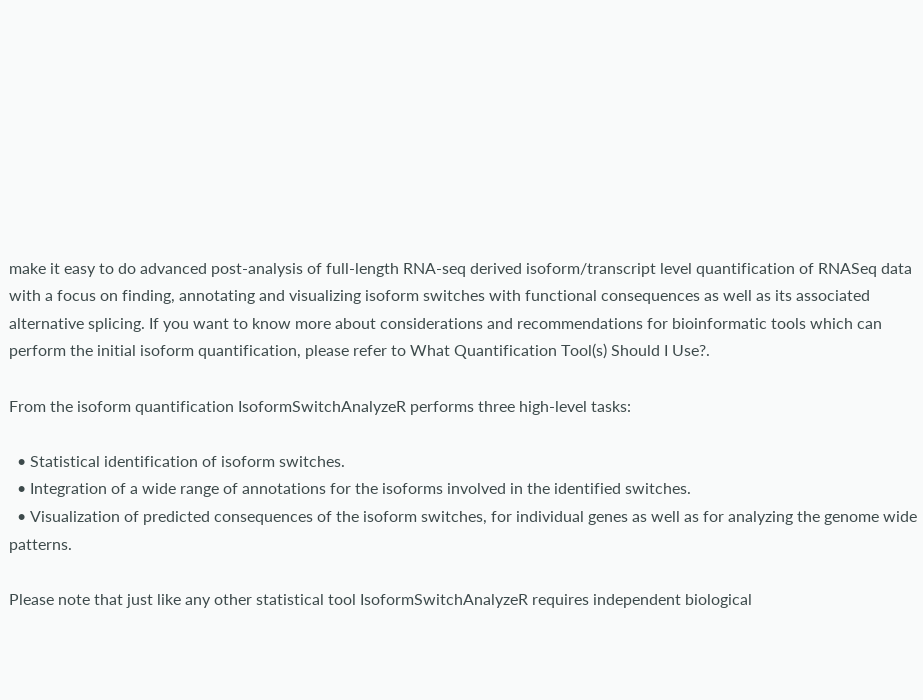make it easy to do advanced post-analysis of full-length RNA-seq derived isoform/transcript level quantification of RNASeq data with a focus on finding, annotating and visualizing isoform switches with functional consequences as well as its associated alternative splicing. If you want to know more about considerations and recommendations for bioinformatic tools which can perform the initial isoform quantification, please refer to What Quantification Tool(s) Should I Use?.

From the isoform quantification IsoformSwitchAnalyzeR performs three high-level tasks:

  • Statistical identification of isoform switches.
  • Integration of a wide range of annotations for the isoforms involved in the identified switches.
  • Visualization of predicted consequences of the isoform switches, for individual genes as well as for analyzing the genome wide patterns.

Please note that just like any other statistical tool IsoformSwitchAnalyzeR requires independent biological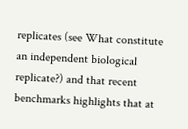replicates (see What constitute an independent biological replicate?) and that recent benchmarks highlights that at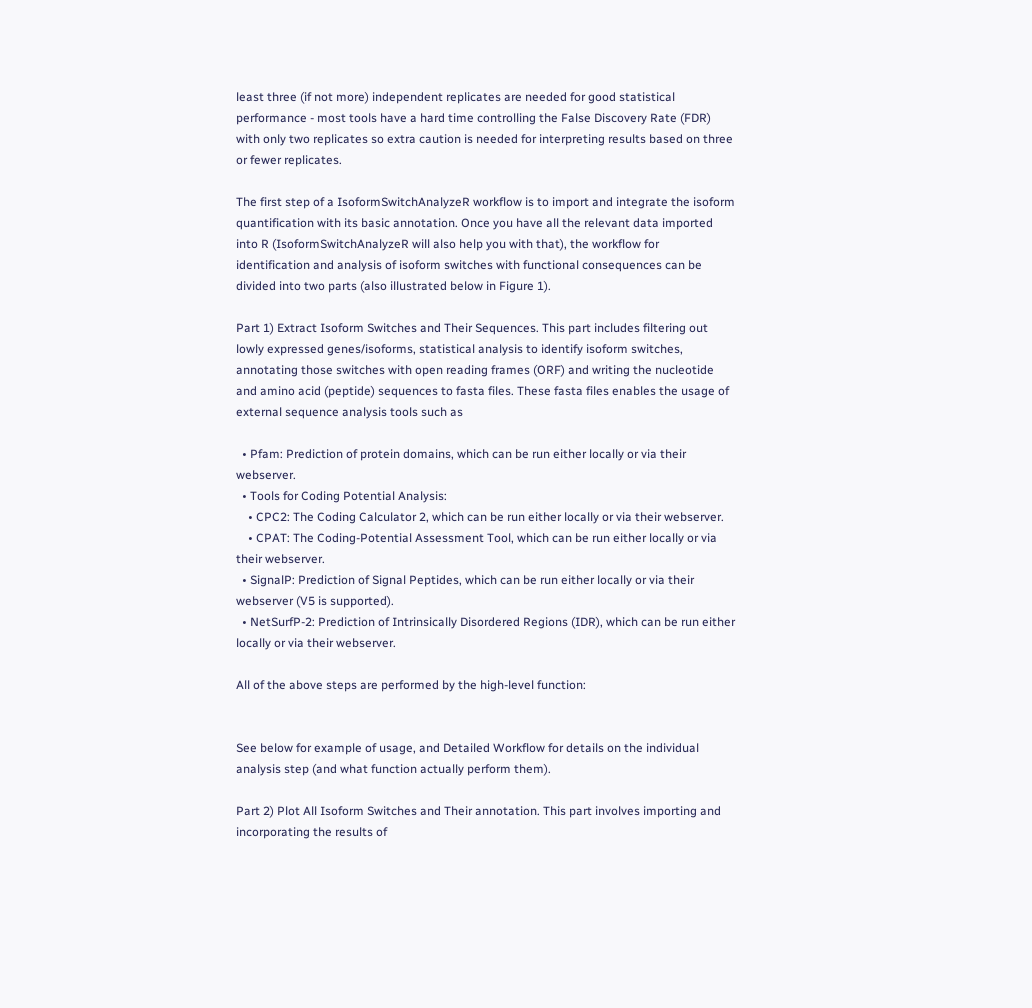least three (if not more) independent replicates are needed for good statistical performance - most tools have a hard time controlling the False Discovery Rate (FDR) with only two replicates so extra caution is needed for interpreting results based on three or fewer replicates.

The first step of a IsoformSwitchAnalyzeR workflow is to import and integrate the isoform quantification with its basic annotation. Once you have all the relevant data imported into R (IsoformSwitchAnalyzeR will also help you with that), the workflow for identification and analysis of isoform switches with functional consequences can be divided into two parts (also illustrated below in Figure 1).

Part 1) Extract Isoform Switches and Their Sequences. This part includes filtering out lowly expressed genes/isoforms, statistical analysis to identify isoform switches, annotating those switches with open reading frames (ORF) and writing the nucleotide and amino acid (peptide) sequences to fasta files. These fasta files enables the usage of external sequence analysis tools such as

  • Pfam: Prediction of protein domains, which can be run either locally or via their webserver.
  • Tools for Coding Potential Analysis:
    • CPC2: The Coding Calculator 2, which can be run either locally or via their webserver.
    • CPAT: The Coding-Potential Assessment Tool, which can be run either locally or via their webserver.
  • SignalP: Prediction of Signal Peptides, which can be run either locally or via their webserver (V5 is supported).
  • NetSurfP-2: Prediction of Intrinsically Disordered Regions (IDR), which can be run either locally or via their webserver.

All of the above steps are performed by the high-level function:


See below for example of usage, and Detailed Workflow for details on the individual analysis step (and what function actually perform them).

Part 2) Plot All Isoform Switches and Their annotation. This part involves importing and incorporating the results of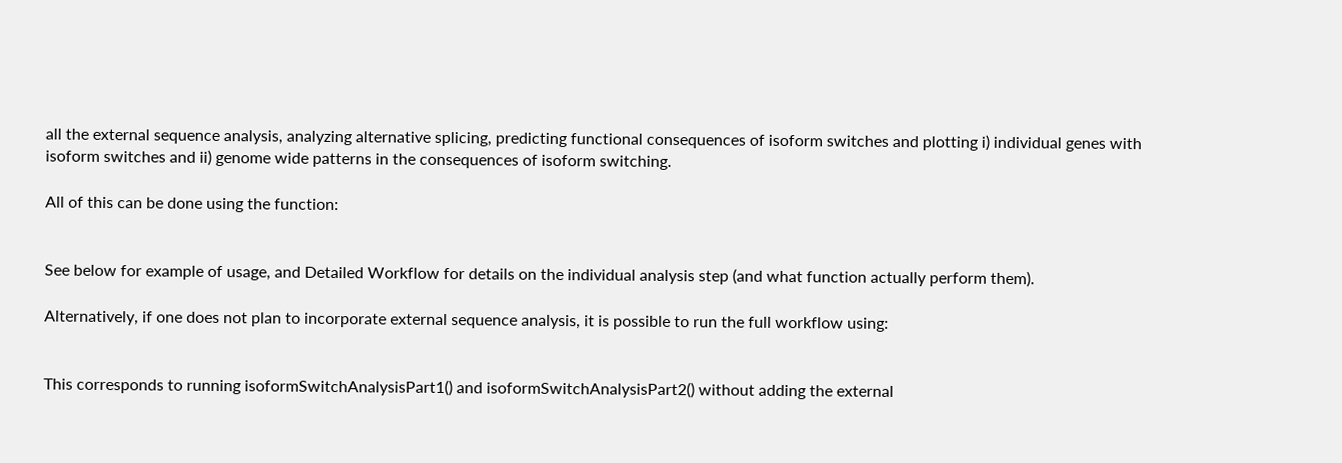all the external sequence analysis, analyzing alternative splicing, predicting functional consequences of isoform switches and plotting i) individual genes with isoform switches and ii) genome wide patterns in the consequences of isoform switching.

All of this can be done using the function:


See below for example of usage, and Detailed Workflow for details on the individual analysis step (and what function actually perform them).

Alternatively, if one does not plan to incorporate external sequence analysis, it is possible to run the full workflow using:


This corresponds to running isoformSwitchAnalysisPart1() and isoformSwitchAnalysisPart2() without adding the external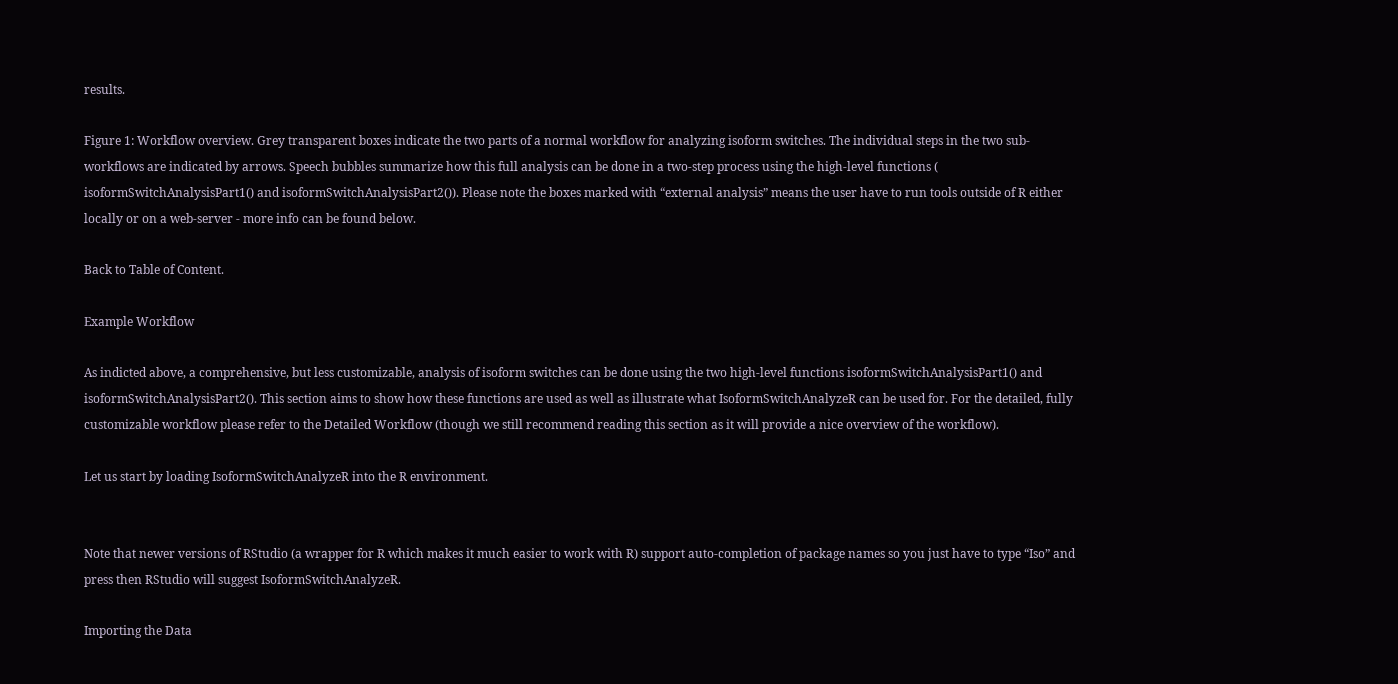results.

Figure 1: Workflow overview. Grey transparent boxes indicate the two parts of a normal workflow for analyzing isoform switches. The individual steps in the two sub-workflows are indicated by arrows. Speech bubbles summarize how this full analysis can be done in a two-step process using the high-level functions ( isoformSwitchAnalysisPart1() and isoformSwitchAnalysisPart2()). Please note the boxes marked with “external analysis” means the user have to run tools outside of R either locally or on a web-server - more info can be found below.

Back to Table of Content.

Example Workflow

As indicted above, a comprehensive, but less customizable, analysis of isoform switches can be done using the two high-level functions isoformSwitchAnalysisPart1() and isoformSwitchAnalysisPart2(). This section aims to show how these functions are used as well as illustrate what IsoformSwitchAnalyzeR can be used for. For the detailed, fully customizable workflow please refer to the Detailed Workflow (though we still recommend reading this section as it will provide a nice overview of the workflow).

Let us start by loading IsoformSwitchAnalyzeR into the R environment.


Note that newer versions of RStudio (a wrapper for R which makes it much easier to work with R) support auto-completion of package names so you just have to type “Iso” and press then RStudio will suggest IsoformSwitchAnalyzeR.

Importing the Data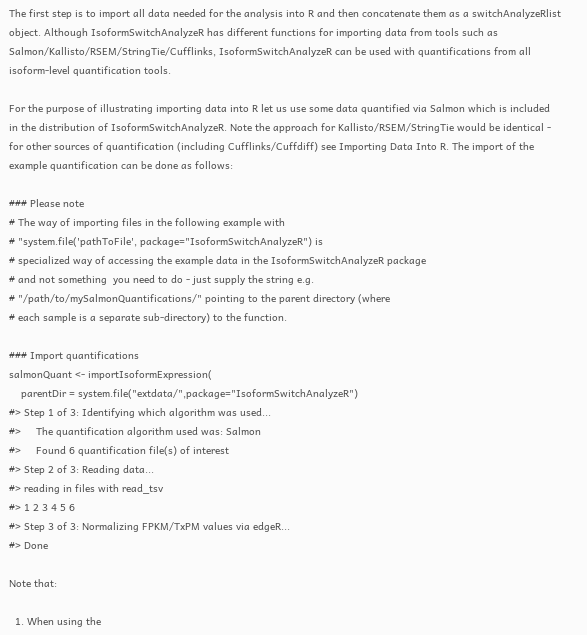The first step is to import all data needed for the analysis into R and then concatenate them as a switchAnalyzeRlist object. Although IsoformSwitchAnalyzeR has different functions for importing data from tools such as Salmon/Kallisto/RSEM/StringTie/Cufflinks, IsoformSwitchAnalyzeR can be used with quantifications from all isoform-level quantification tools.

For the purpose of illustrating importing data into R let us use some data quantified via Salmon which is included in the distribution of IsoformSwitchAnalyzeR. Note the approach for Kallisto/RSEM/StringTie would be identical - for other sources of quantification (including Cufflinks/Cuffdiff) see Importing Data Into R. The import of the example quantification can be done as follows:

### Please note
# The way of importing files in the following example with
# "system.file('pathToFile', package="IsoformSwitchAnalyzeR") is
# specialized way of accessing the example data in the IsoformSwitchAnalyzeR package
# and not something  you need to do - just supply the string e.g.
# "/path/to/mySalmonQuantifications/" pointing to the parent directory (where
# each sample is a separate sub-directory) to the function.

### Import quantifications
salmonQuant <- importIsoformExpression(
    parentDir = system.file("extdata/",package="IsoformSwitchAnalyzeR")
#> Step 1 of 3: Identifying which algorithm was used...
#>     The quantification algorithm used was: Salmon
#>     Found 6 quantification file(s) of interest
#> Step 2 of 3: Reading data...
#> reading in files with read_tsv
#> 1 2 3 4 5 6
#> Step 3 of 3: Normalizing FPKM/TxPM values via edgeR...
#> Done

Note that:

  1. When using the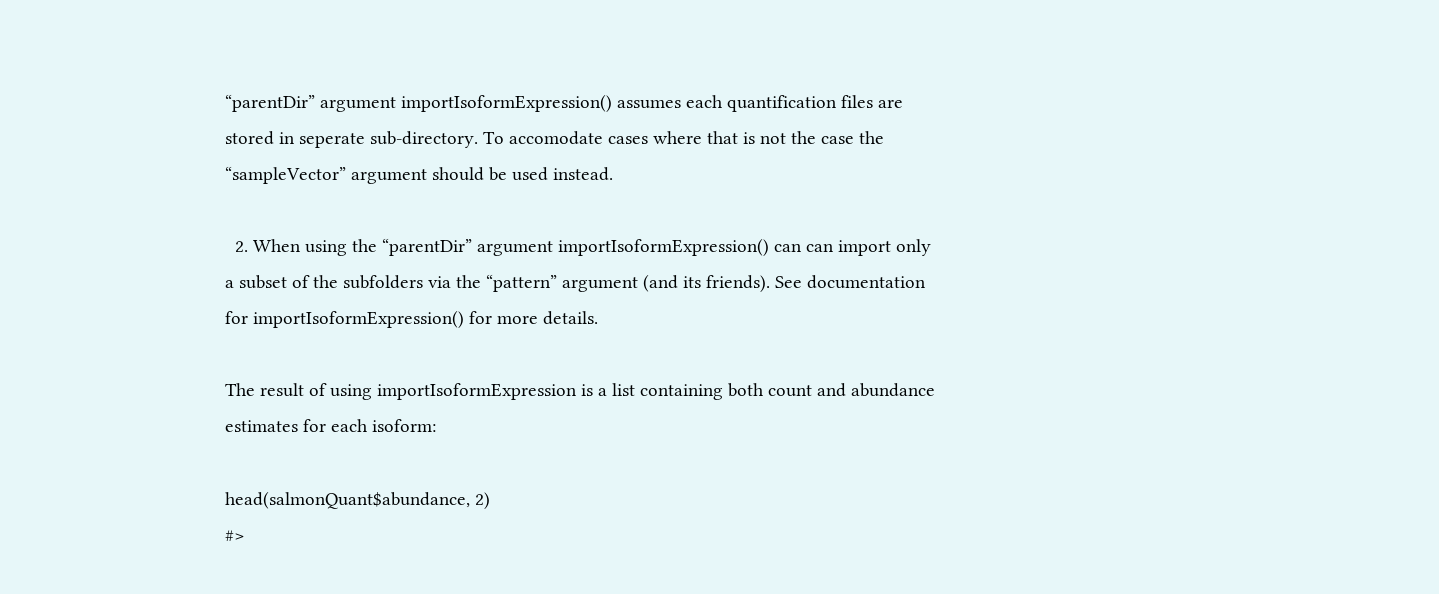“parentDir” argument importIsoformExpression() assumes each quantification files are stored in seperate sub-directory. To accomodate cases where that is not the case the “sampleVector” argument should be used instead.

  2. When using the “parentDir” argument importIsoformExpression() can can import only a subset of the subfolders via the “pattern” argument (and its friends). See documentation for importIsoformExpression() for more details.

The result of using importIsoformExpression is a list containing both count and abundance estimates for each isoform:

head(salmonQuant$abundance, 2)
#>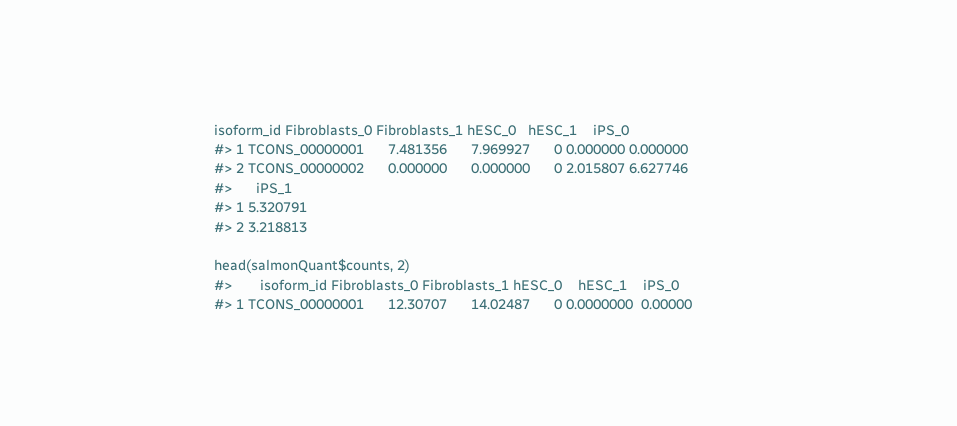isoform_id Fibroblasts_0 Fibroblasts_1 hESC_0   hESC_1    iPS_0
#> 1 TCONS_00000001      7.481356      7.969927      0 0.000000 0.000000
#> 2 TCONS_00000002      0.000000      0.000000      0 2.015807 6.627746
#>      iPS_1
#> 1 5.320791
#> 2 3.218813

head(salmonQuant$counts, 2)
#>       isoform_id Fibroblasts_0 Fibroblasts_1 hESC_0    hESC_1    iPS_0
#> 1 TCONS_00000001      12.30707      14.02487      0 0.0000000  0.00000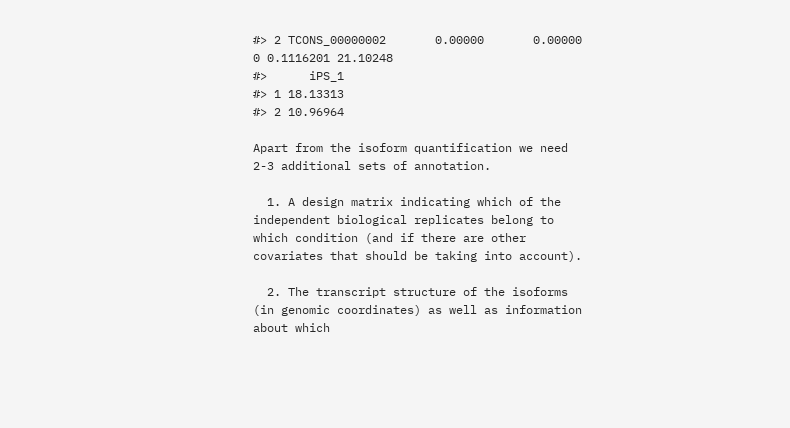#> 2 TCONS_00000002       0.00000       0.00000      0 0.1116201 21.10248
#>      iPS_1
#> 1 18.13313
#> 2 10.96964

Apart from the isoform quantification we need 2-3 additional sets of annotation.

  1. A design matrix indicating which of the independent biological replicates belong to which condition (and if there are other covariates that should be taking into account).

  2. The transcript structure of the isoforms (in genomic coordinates) as well as information about which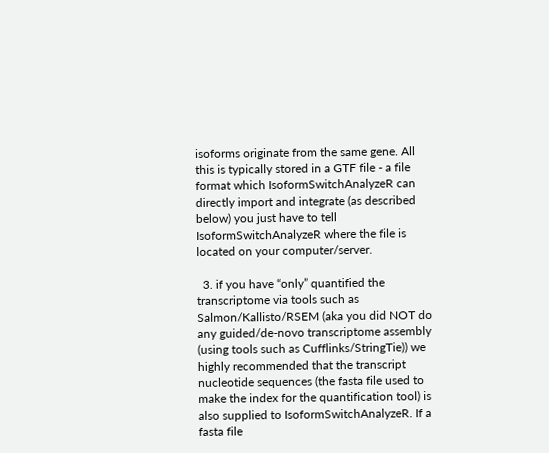isoforms originate from the same gene. All this is typically stored in a GTF file - a file format which IsoformSwitchAnalyzeR can directly import and integrate (as described below) you just have to tell IsoformSwitchAnalyzeR where the file is located on your computer/server.

  3. if you have “only” quantified the transcriptome via tools such as Salmon/Kallisto/RSEM (aka you did NOT do any guided/de-novo transcriptome assembly (using tools such as Cufflinks/StringTie)) we highly recommended that the transcript nucleotide sequences (the fasta file used to make the index for the quantification tool) is also supplied to IsoformSwitchAnalyzeR. If a fasta file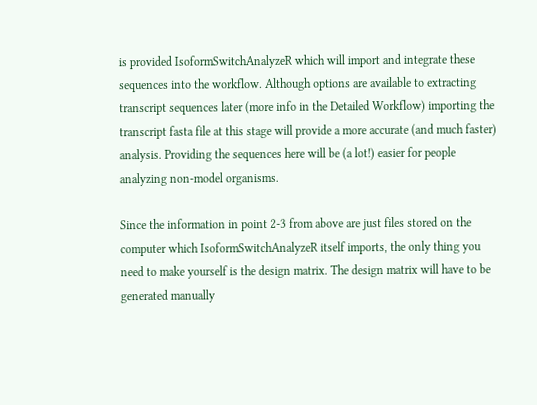is provided IsoformSwitchAnalyzeR which will import and integrate these sequences into the workflow. Although options are available to extracting transcript sequences later (more info in the Detailed Workflow) importing the transcript fasta file at this stage will provide a more accurate (and much faster) analysis. Providing the sequences here will be (a lot!) easier for people analyzing non-model organisms.

Since the information in point 2-3 from above are just files stored on the computer which IsoformSwitchAnalyzeR itself imports, the only thing you need to make yourself is the design matrix. The design matrix will have to be generated manually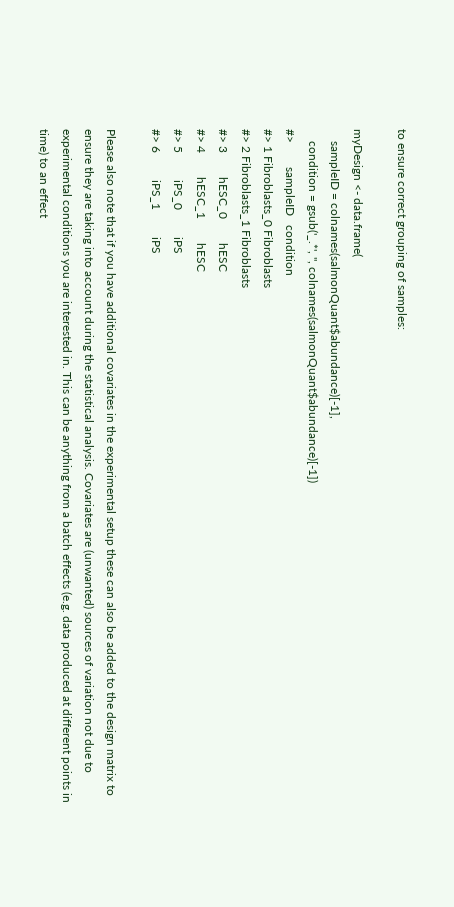to ensure correct grouping of samples:

myDesign <- data.frame(
    sampleID = colnames(salmonQuant$abundance)[-1],
    condition = gsub('_.*', '', colnames(salmonQuant$abundance)[-1])
#>        sampleID   condition
#> 1 Fibroblasts_0 Fibroblasts
#> 2 Fibroblasts_1 Fibroblasts
#> 3        hESC_0        hESC
#> 4        hESC_1        hESC
#> 5         iPS_0         iPS
#> 6         iPS_1         iPS

Please also note that if you have additional covariates in the experimental setup these can also be added to the design matrix to ensure they are taking into account during the statistical analysis. Covariates are (unwanted) sources of variation not due to experimental conditions you are interested in. This can be anything from a batch effects (e.g. data produced at different points in time) to an effect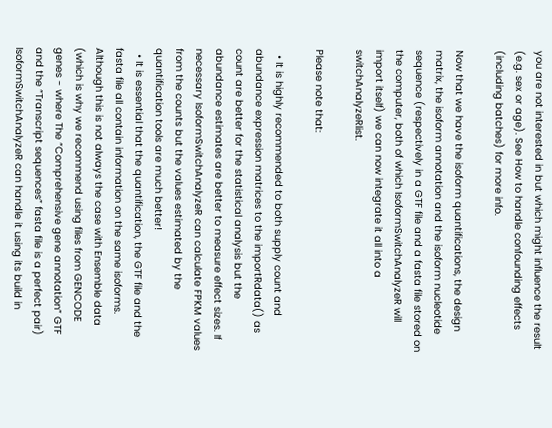you are not interested in but which might influence the result (e.g. sex or age). See How to handle confounding effects (including batches) for more info.

Now that we have the isoform quantifications, the design matrix, the isoform annotation and the isoform nucleotide sequence (respectively in a GTF file and a fasta file stored on the computer, both of which IsoformSwitchAnalyzeR will import itself) we can now integrate it all into a switchAnalyzeRlist.

Please note that:

  • It is highly recommended to both supply count and abundance expression matrices to the importRdata() as count are better for the statistical analysis but the abundance estimates are better to measure effect sizes. If necessary IsoformSwitchAnalyzeR can calculate FPKM values from the counts but the values estimated by the quantification tools are much better!
  • It is essential that the quantification, the GTF file and the fasta file all contain information on the same isoforms. Although this is not always the case with Ensemble data (which is why we recommend using files from GENCODE genes - where The “Comprehensive gene annotation” GTF and the “Transcript sequences” fasta file is a perfect pair) IsoformSwitchAnalyzeR can handle it using its build in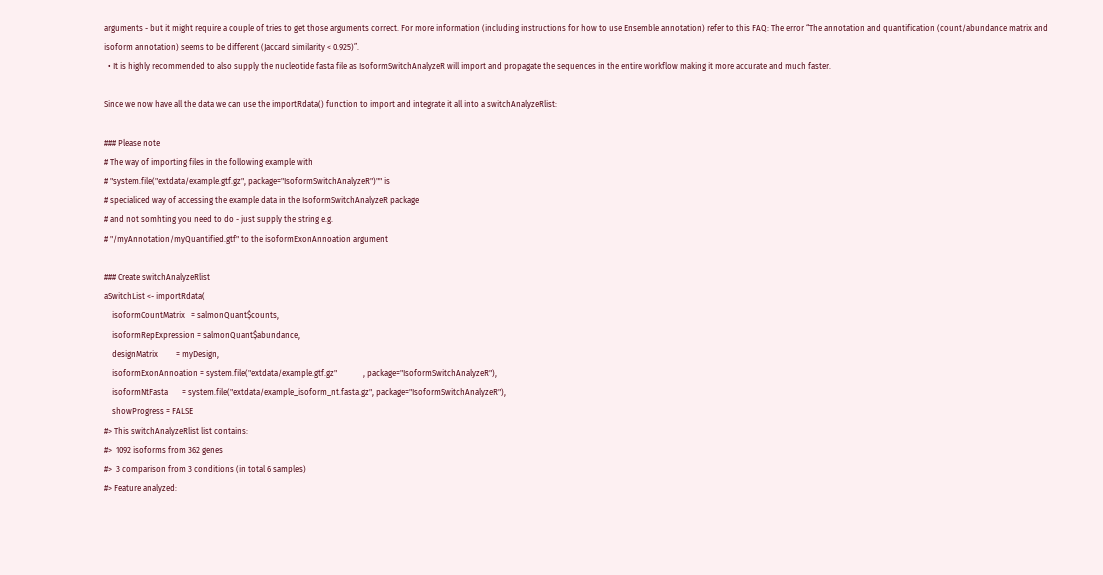arguments - but it might require a couple of tries to get those arguments correct. For more information (including instructions for how to use Ensemble annotation) refer to this FAQ: The error “The annotation and quantification (count/abundance matrix and isoform annotation) seems to be different (Jaccard similarity < 0.925)”.
  • It is highly recommended to also supply the nucleotide fasta file as IsoformSwitchAnalyzeR will import and propagate the sequences in the entire workflow making it more accurate and much faster.

Since we now have all the data we can use the importRdata() function to import and integrate it all into a switchAnalyzeRlist:

### Please note
# The way of importing files in the following example with
# "system.file("extdata/example.gtf.gz", package="IsoformSwitchAnalyzeR")"" is
# specialiced way of accessing the example data in the IsoformSwitchAnalyzeR package
# and not somhting you need to do - just supply the string e.g.
# "/myAnnotation/myQuantified.gtf" to the isoformExonAnnoation argument

### Create switchAnalyzeRlist
aSwitchList <- importRdata(
    isoformCountMatrix   = salmonQuant$counts,
    isoformRepExpression = salmonQuant$abundance,
    designMatrix         = myDesign,
    isoformExonAnnoation = system.file("extdata/example.gtf.gz"             , package="IsoformSwitchAnalyzeR"),
    isoformNtFasta       = system.file("extdata/example_isoform_nt.fasta.gz", package="IsoformSwitchAnalyzeR"),
    showProgress = FALSE
#> This switchAnalyzeRlist list contains:
#>  1092 isoforms from 362 genes
#>  3 comparison from 3 conditions (in total 6 samples)
#> Feature analyzed: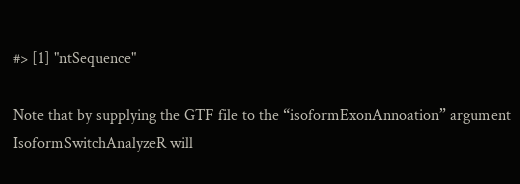#> [1] "ntSequence"

Note that by supplying the GTF file to the “isoformExonAnnoation” argument IsoformSwitchAnalyzeR will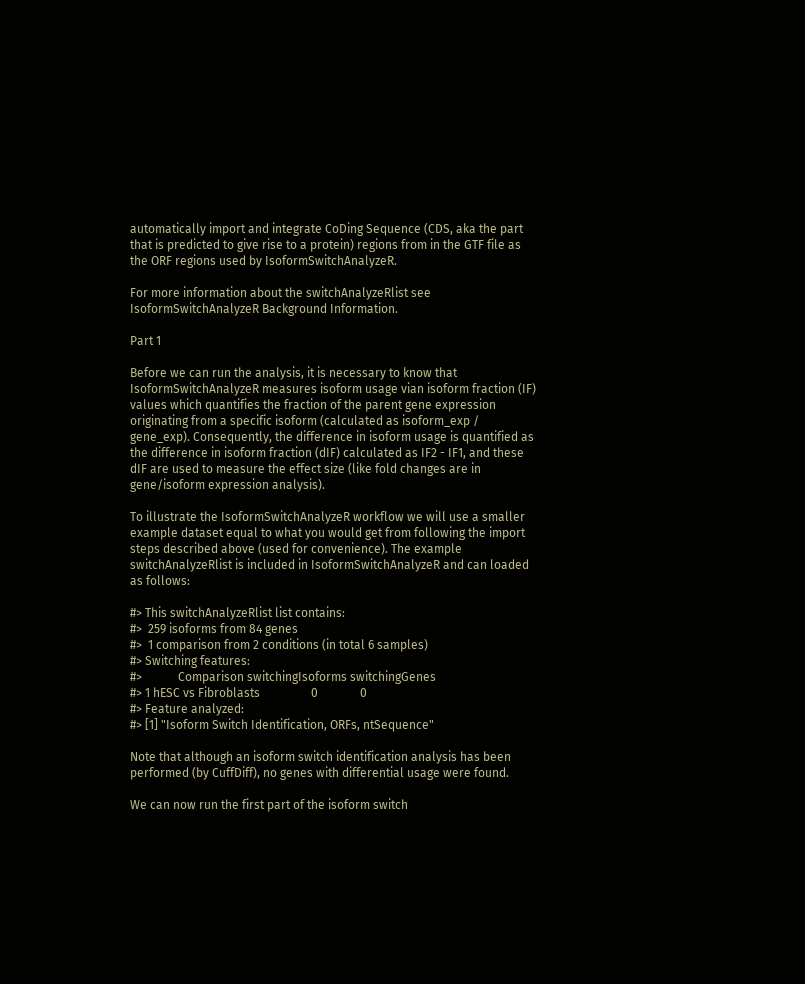automatically import and integrate CoDing Sequence (CDS, aka the part that is predicted to give rise to a protein) regions from in the GTF file as the ORF regions used by IsoformSwitchAnalyzeR.

For more information about the switchAnalyzeRlist see IsoformSwitchAnalyzeR Background Information.

Part 1

Before we can run the analysis, it is necessary to know that IsoformSwitchAnalyzeR measures isoform usage vian isoform fraction (IF) values which quantifies the fraction of the parent gene expression originating from a specific isoform (calculated as isoform_exp / gene_exp). Consequently, the difference in isoform usage is quantified as the difference in isoform fraction (dIF) calculated as IF2 - IF1, and these dIF are used to measure the effect size (like fold changes are in gene/isoform expression analysis).

To illustrate the IsoformSwitchAnalyzeR workflow we will use a smaller example dataset equal to what you would get from following the import steps described above (used for convenience). The example switchAnalyzeRlist is included in IsoformSwitchAnalyzeR and can loaded as follows:

#> This switchAnalyzeRlist list contains:
#>  259 isoforms from 84 genes
#>  1 comparison from 2 conditions (in total 6 samples)
#> Switching features:
#>            Comparison switchingIsoforms switchingGenes
#> 1 hESC vs Fibroblasts                 0              0
#> Feature analyzed:
#> [1] "Isoform Switch Identification, ORFs, ntSequence"

Note that although an isoform switch identification analysis has been performed (by CuffDiff), no genes with differential usage were found.

We can now run the first part of the isoform switch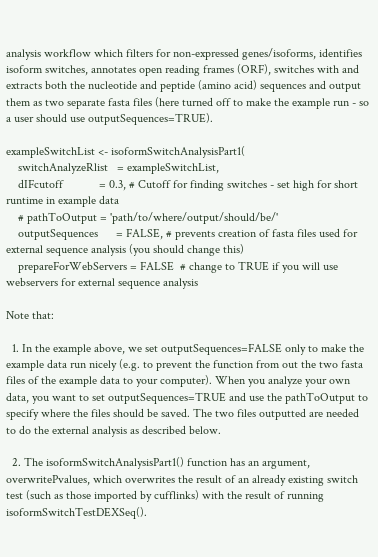analysis workflow which filters for non-expressed genes/isoforms, identifies isoform switches, annotates open reading frames (ORF), switches with and extracts both the nucleotide and peptide (amino acid) sequences and output them as two separate fasta files (here turned off to make the example run - so a user should use outputSequences=TRUE).

exampleSwitchList <- isoformSwitchAnalysisPart1(
    switchAnalyzeRlist   = exampleSwitchList,
    dIFcutoff            = 0.3, # Cutoff for finding switches - set high for short runtime in example data
    # pathToOutput = 'path/to/where/output/should/be/'
    outputSequences      = FALSE, # prevents creation of fasta files used for external sequence analysis (you should change this)
    prepareForWebServers = FALSE  # change to TRUE if you will use webservers for external sequence analysis

Note that:

  1. In the example above, we set outputSequences=FALSE only to make the example data run nicely (e.g. to prevent the function from out the two fasta files of the example data to your computer). When you analyze your own data, you want to set outputSequences=TRUE and use the pathToOutput to specify where the files should be saved. The two files outputted are needed to do the external analysis as described below.

  2. The isoformSwitchAnalysisPart1() function has an argument, overwritePvalues, which overwrites the result of an already existing switch test (such as those imported by cufflinks) with the result of running isoformSwitchTestDEXSeq().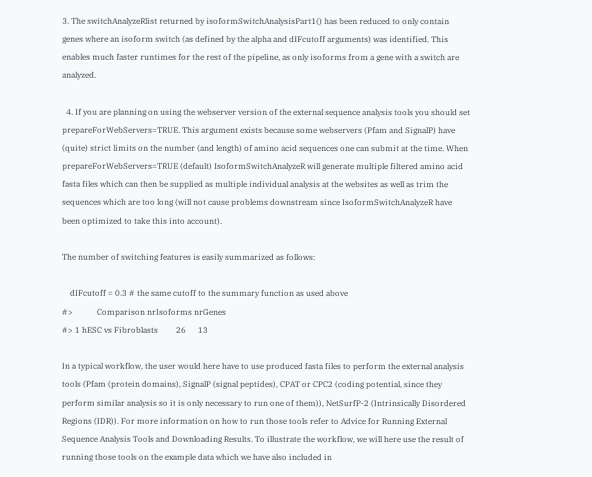3. The switchAnalyzeRlist returned by isoformSwitchAnalysisPart1() has been reduced to only contain genes where an isoform switch (as defined by the alpha and dIFcutoff arguments) was identified. This enables much faster runtimes for the rest of the pipeline, as only isoforms from a gene with a switch are analyzed.

  4. If you are planning on using the webserver version of the external sequence analysis tools you should set prepareForWebServers=TRUE. This argument exists because some webservers (Pfam and SignalP) have (quite) strict limits on the number (and length) of amino acid sequences one can submit at the time. When prepareForWebServers=TRUE (default) IsoformSwitchAnalyzeR will generate multiple filtered amino acid fasta files which can then be supplied as multiple individual analysis at the websites as well as trim the sequences which are too long (will not cause problems downstream since IsoformSwitchAnalyzeR have been optimized to take this into account).

The number of switching features is easily summarized as follows:

    dIFcutoff = 0.3 # the same cutoff to the summary function as used above
#>            Comparison nrIsoforms nrGenes
#> 1 hESC vs Fibroblasts         26      13

In a typical workflow, the user would here have to use produced fasta files to perform the external analysis tools (Pfam (protein domains), SignalP (signal peptides), CPAT or CPC2 (coding potential, since they perform similar analysis so it is only necessary to run one of them)), NetSurfP-2 (Intrinsically Disordered Regions (IDR)). For more information on how to run those tools refer to Advice for Running External Sequence Analysis Tools and Downloading Results. To illustrate the workflow, we will here use the result of running those tools on the example data which we have also included in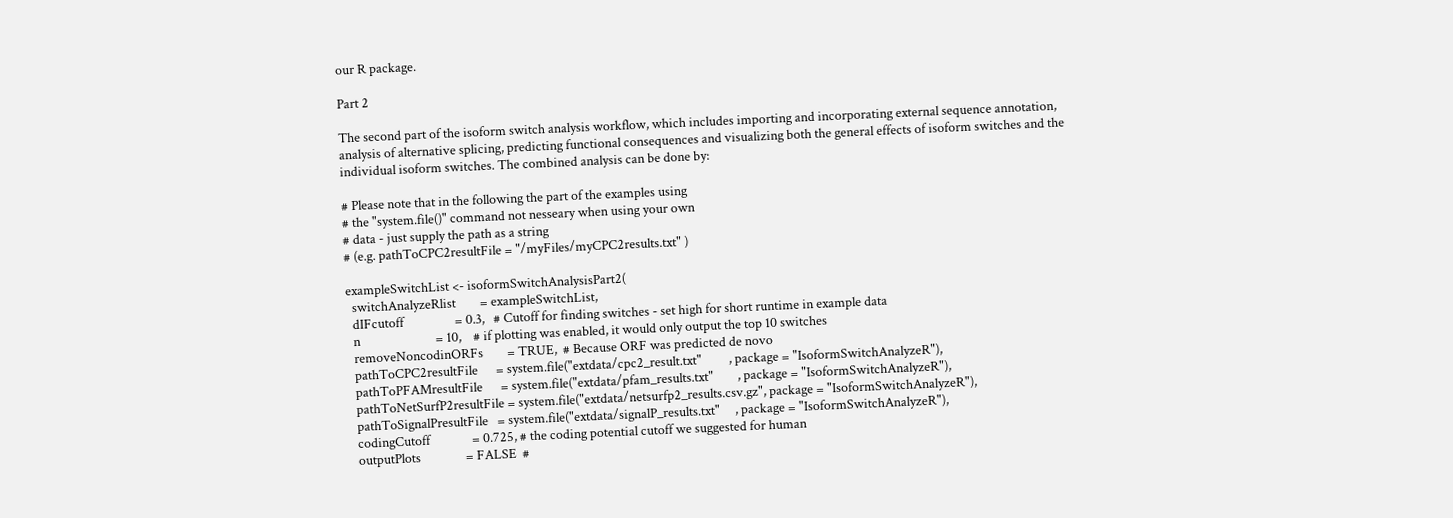our R package.

Part 2

The second part of the isoform switch analysis workflow, which includes importing and incorporating external sequence annotation, analysis of alternative splicing, predicting functional consequences and visualizing both the general effects of isoform switches and the individual isoform switches. The combined analysis can be done by:

# Please note that in the following the part of the examples using
# the "system.file()" command not nesseary when using your own
# data - just supply the path as a string
# (e.g. pathToCPC2resultFile = "/myFiles/myCPC2results.txt" )

exampleSwitchList <- isoformSwitchAnalysisPart2(
  switchAnalyzeRlist        = exampleSwitchList,
  dIFcutoff                 = 0.3,   # Cutoff for finding switches - set high for short runtime in example data
  n                         = 10,    # if plotting was enabled, it would only output the top 10 switches
  removeNoncodinORFs        = TRUE,  # Because ORF was predicted de novo
  pathToCPC2resultFile      = system.file("extdata/cpc2_result.txt"         , package = "IsoformSwitchAnalyzeR"),
  pathToPFAMresultFile      = system.file("extdata/pfam_results.txt"        , package = "IsoformSwitchAnalyzeR"),
  pathToNetSurfP2resultFile = system.file("extdata/netsurfp2_results.csv.gz", package = "IsoformSwitchAnalyzeR"),
  pathToSignalPresultFile   = system.file("extdata/signalP_results.txt"     , package = "IsoformSwitchAnalyzeR"),
  codingCutoff              = 0.725, # the coding potential cutoff we suggested for human
  outputPlots               = FALSE  #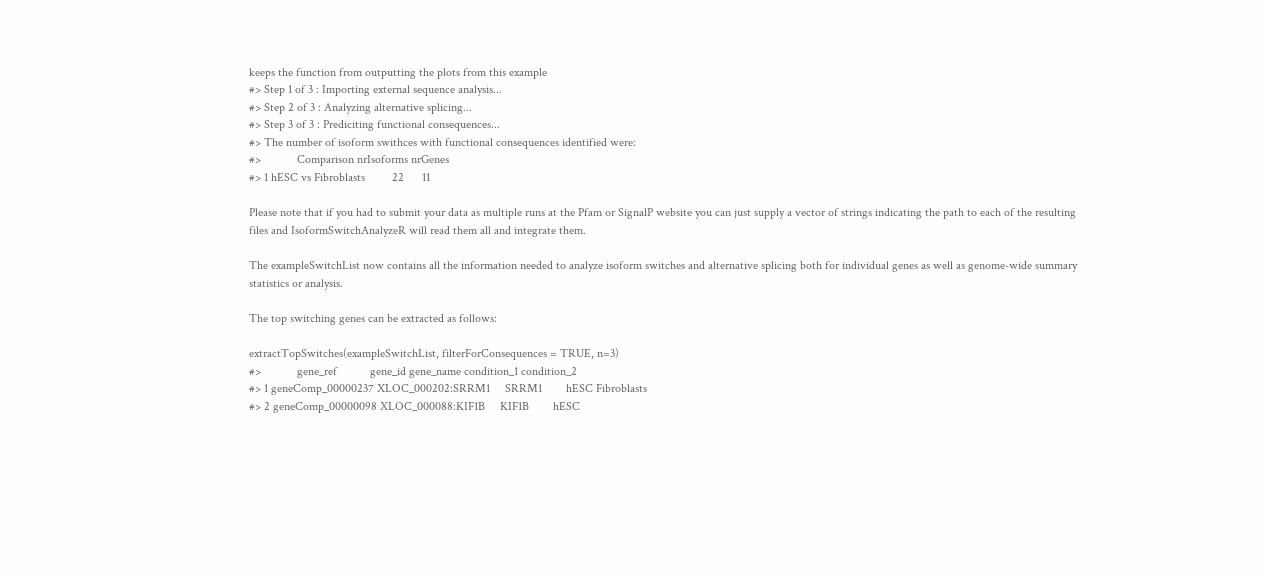keeps the function from outputting the plots from this example
#> Step 1 of 3 : Importing external sequence analysis...
#> Step 2 of 3 : Analyzing alternative splicing...
#> Step 3 of 3 : Prediciting functional consequences...
#> The number of isoform swithces with functional consequences identified were:
#>            Comparison nrIsoforms nrGenes
#> 1 hESC vs Fibroblasts         22      11

Please note that if you had to submit your data as multiple runs at the Pfam or SignalP website you can just supply a vector of strings indicating the path to each of the resulting files and IsoformSwitchAnalyzeR will read them all and integrate them.

The exampleSwitchList now contains all the information needed to analyze isoform switches and alternative splicing both for individual genes as well as genome-wide summary statistics or analysis.

The top switching genes can be extracted as follows:

extractTopSwitches(exampleSwitchList, filterForConsequences = TRUE, n=3)
#>            gene_ref           gene_id gene_name condition_1 condition_2
#> 1 geneComp_00000237 XLOC_000202:SRRM1     SRRM1        hESC Fibroblasts
#> 2 geneComp_00000098 XLOC_000088:KIF1B     KIF1B        hESC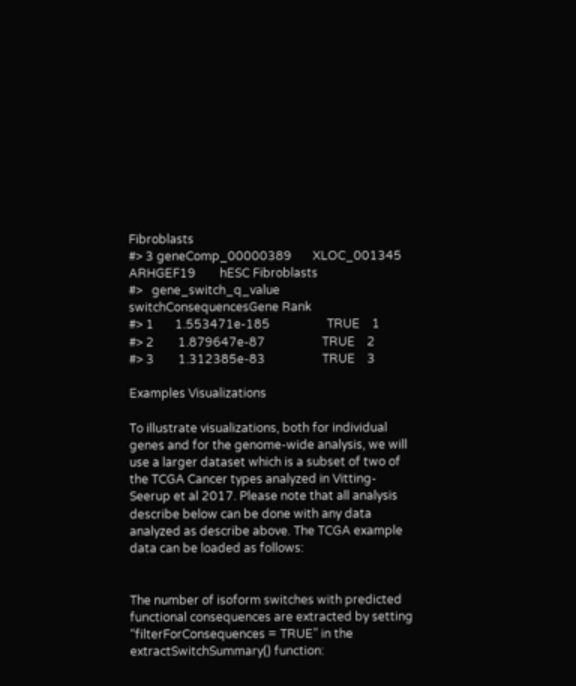Fibroblasts
#> 3 geneComp_00000389       XLOC_001345  ARHGEF19        hESC Fibroblasts
#>   gene_switch_q_value switchConsequencesGene Rank
#> 1       1.553471e-185                   TRUE    1
#> 2        1.879647e-87                   TRUE    2
#> 3        1.312385e-83                   TRUE    3

Examples Visualizations

To illustrate visualizations, both for individual genes and for the genome-wide analysis, we will use a larger dataset which is a subset of two of the TCGA Cancer types analyzed in Vitting-Seerup et al 2017. Please note that all analysis describe below can be done with any data analyzed as describe above. The TCGA example data can be loaded as follows:


The number of isoform switches with predicted functional consequences are extracted by setting “filterForConsequences = TRUE” in the extractSwitchSummary() function: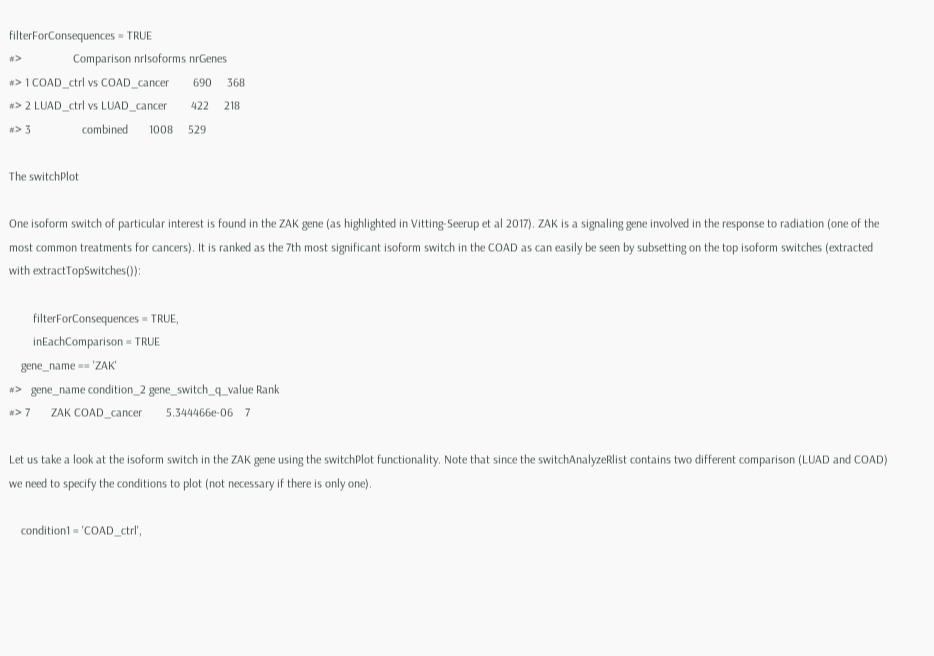filterForConsequences = TRUE
#>                 Comparison nrIsoforms nrGenes
#> 1 COAD_ctrl vs COAD_cancer        690     368
#> 2 LUAD_ctrl vs LUAD_cancer        422     218
#> 3                 combined       1008     529

The switchPlot

One isoform switch of particular interest is found in the ZAK gene (as highlighted in Vitting-Seerup et al 2017). ZAK is a signaling gene involved in the response to radiation (one of the most common treatments for cancers). It is ranked as the 7th most significant isoform switch in the COAD as can easily be seen by subsetting on the top isoform switches (extracted with extractTopSwitches()):

        filterForConsequences = TRUE,
        inEachComparison = TRUE
    gene_name == 'ZAK'
#>   gene_name condition_2 gene_switch_q_value Rank
#> 7       ZAK COAD_cancer        5.344466e-06    7

Let us take a look at the isoform switch in the ZAK gene using the switchPlot functionality. Note that since the switchAnalyzeRlist contains two different comparison (LUAD and COAD) we need to specify the conditions to plot (not necessary if there is only one).

    condition1 = 'COAD_ctrl',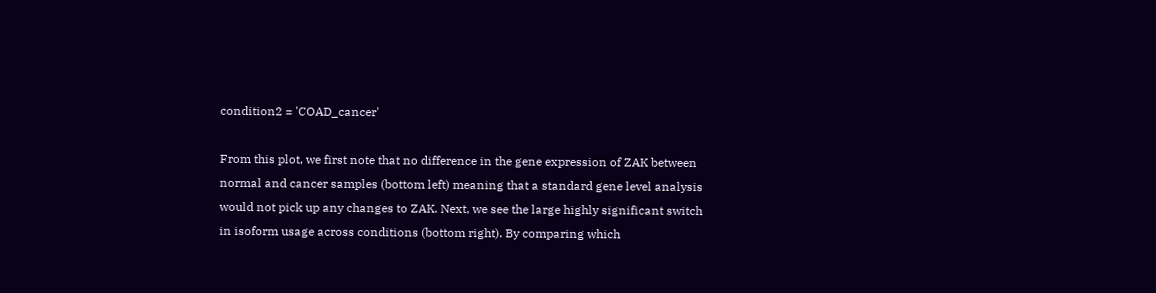condition2 = 'COAD_cancer'

From this plot, we first note that no difference in the gene expression of ZAK between normal and cancer samples (bottom left) meaning that a standard gene level analysis would not pick up any changes to ZAK. Next, we see the large highly significant switch in isoform usage across conditions (bottom right). By comparing which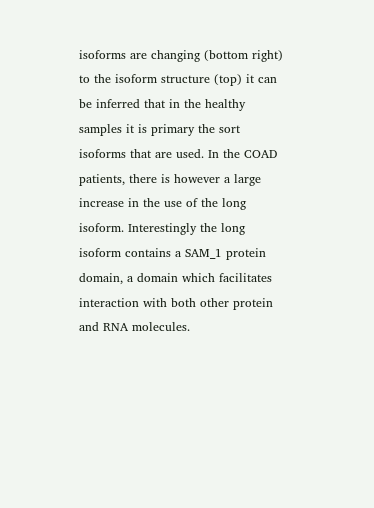isoforms are changing (bottom right) to the isoform structure (top) it can be inferred that in the healthy samples it is primary the sort isoforms that are used. In the COAD patients, there is however a large increase in the use of the long isoform. Interestingly the long isoform contains a SAM_1 protein domain, a domain which facilitates interaction with both other protein and RNA molecules.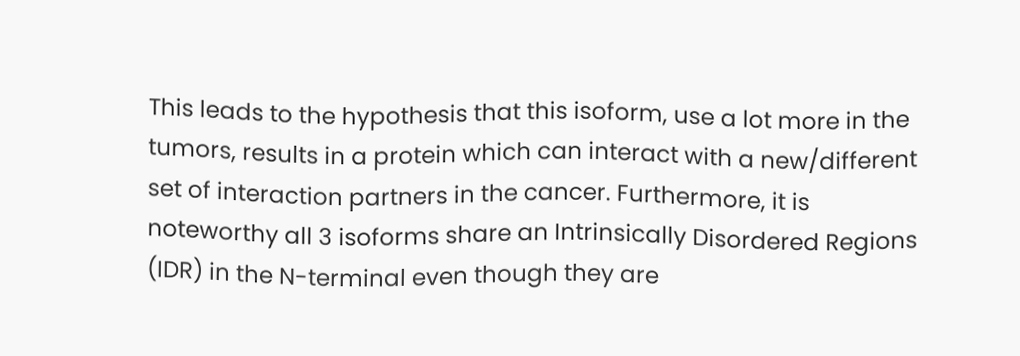This leads to the hypothesis that this isoform, use a lot more in the tumors, results in a protein which can interact with a new/different set of interaction partners in the cancer. Furthermore, it is noteworthy all 3 isoforms share an Intrinsically Disordered Regions (IDR) in the N-terminal even though they are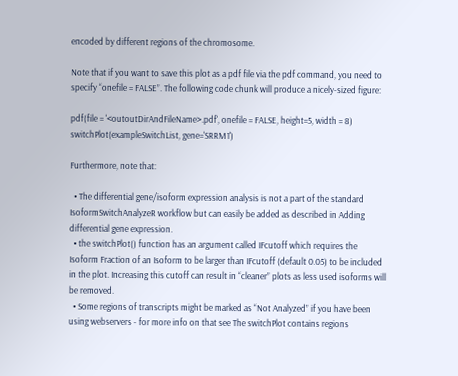encoded by different regions of the chromosome.

Note that if you want to save this plot as a pdf file via the pdf command, you need to specify “onefile = FALSE”. The following code chunk will produce a nicely-sized figure:

pdf(file = '<outoutDirAndFileName>.pdf', onefile = FALSE, height=5, width = 8)
switchPlot(exampleSwitchList, gene='SRRM1')

Furthermore, note that:

  • The differential gene/isoform expression analysis is not a part of the standard IsoformSwitchAnalyzeR workflow but can easily be added as described in Adding differential gene expression.
  • the switchPlot() function has an argument called IFcutoff which requires the Isoform Fraction of an Isoform to be larger than IFcutoff (default 0.05) to be included in the plot. Increasing this cutoff can result in “cleaner” plots as less used isoforms will be removed.
  • Some regions of transcripts might be marked as “Not Analyzed” if you have been using webservers - for more info on that see The switchPlot contains regions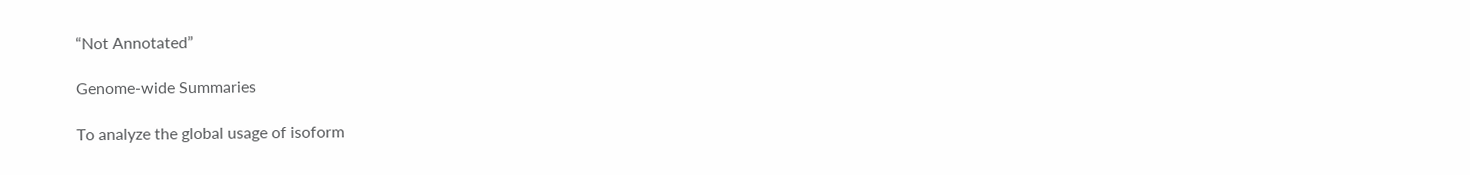“Not Annotated”

Genome-wide Summaries

To analyze the global usage of isoform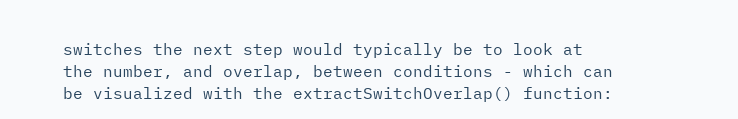switches the next step would typically be to look at the number, and overlap, between conditions - which can be visualized with the extractSwitchOverlap() function: